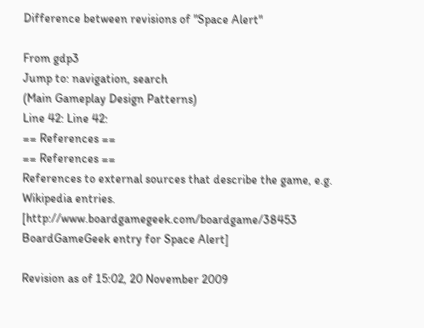Difference between revisions of "Space Alert"

From gdp3
Jump to: navigation, search
(Main Gameplay Design Patterns)
Line 42: Line 42:
== References ==
== References ==
References to external sources that describe the game, e.g. Wikipedia entries.
[http://www.boardgamegeek.com/boardgame/38453 BoardGameGeek entry for Space Alert]

Revision as of 15:02, 20 November 2009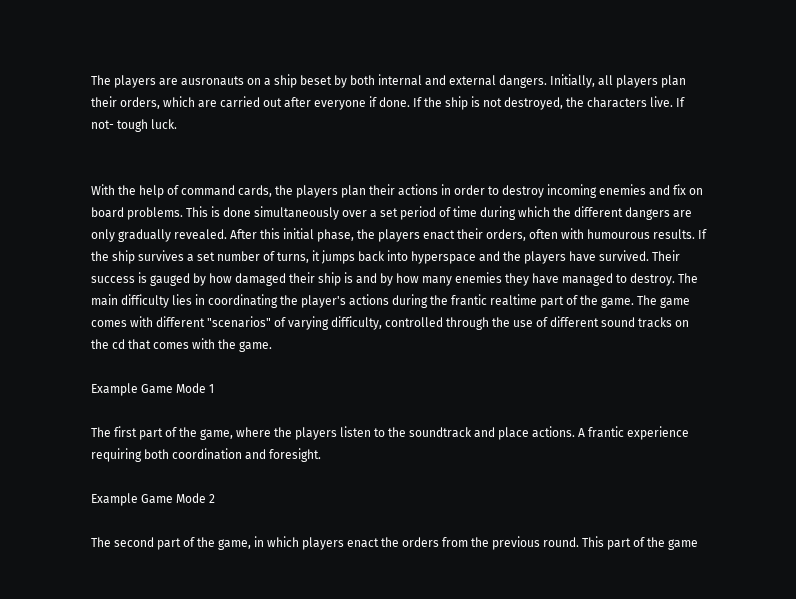The players are ausronauts on a ship beset by both internal and external dangers. Initially, all players plan their orders, which are carried out after everyone if done. If the ship is not destroyed, the characters live. If not- tough luck.


With the help of command cards, the players plan their actions in order to destroy incoming enemies and fix on board problems. This is done simultaneously over a set period of time during which the different dangers are only gradually revealed. After this initial phase, the players enact their orders, often with humourous results. If the ship survives a set number of turns, it jumps back into hyperspace and the players have survived. Their success is gauged by how damaged their ship is and by how many enemies they have managed to destroy. The main difficulty lies in coordinating the player's actions during the frantic realtime part of the game. The game comes with different "scenarios" of varying difficulty, controlled through the use of different sound tracks on the cd that comes with the game.

Example Game Mode 1

The first part of the game, where the players listen to the soundtrack and place actions. A frantic experience requiring both coordination and foresight.

Example Game Mode 2

The second part of the game, in which players enact the orders from the previous round. This part of the game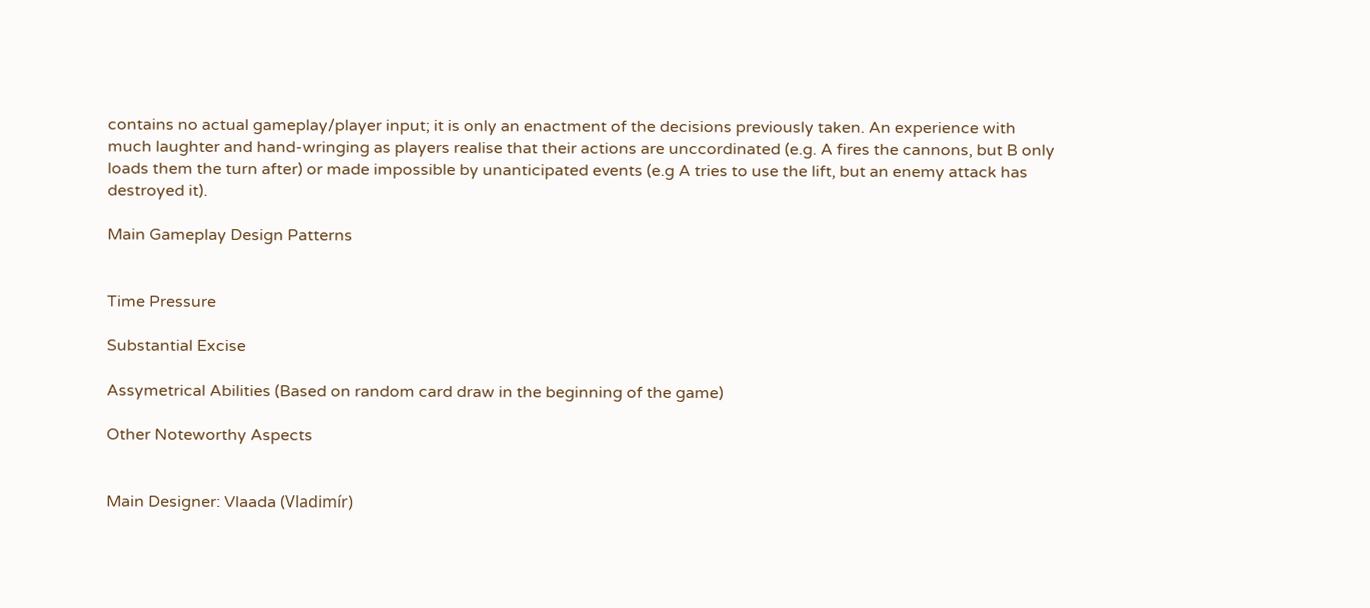contains no actual gameplay/player input; it is only an enactment of the decisions previously taken. An experience with much laughter and hand-wringing as players realise that their actions are unccordinated (e.g. A fires the cannons, but B only loads them the turn after) or made impossible by unanticipated events (e.g A tries to use the lift, but an enemy attack has destroyed it).

Main Gameplay Design Patterns


Time Pressure

Substantial Excise

Assymetrical Abilities (Based on random card draw in the beginning of the game)

Other Noteworthy Aspects


Main Designer: Vlaada (Vladimír)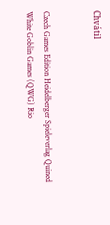Chvátil


Czech Games Edition Heidelberger Spieleverlag Quined White Goblin Games (QWG) Rio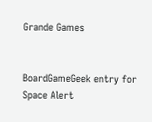Grande Games


BoardGameGeek entry for Space Alert